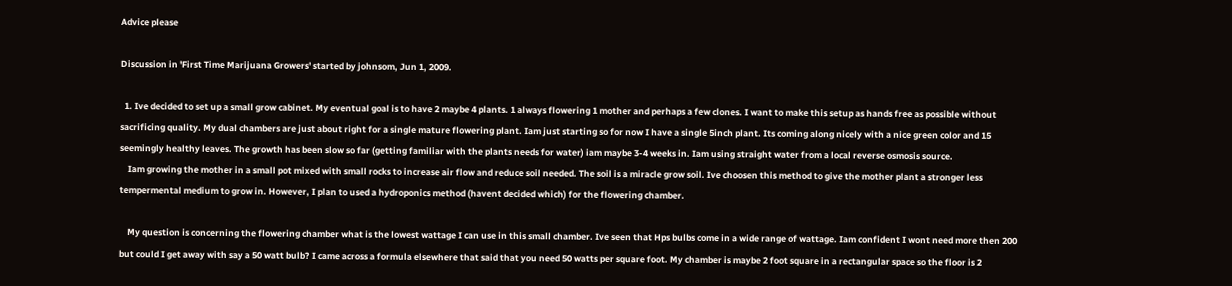Advice please

Discussion in 'First Time Marijuana Growers' started by johnsom, Jun 1, 2009.

  1. Ive decided to set up a small grow cabinet. My eventual goal is to have 2 maybe 4 plants. 1 always flowering 1 mother and perhaps a few clones. I want to make this setup as hands free as possible without sacrificing quality. My dual chambers are just about right for a single mature flowering plant. Iam just starting so for now I have a single 5inch plant. Its coming along nicely with a nice green color and 15 seemingly healthy leaves. The growth has been slow so far (getting familiar with the plants needs for water) iam maybe 3-4 weeks in. Iam using straight water from a local reverse osmosis source.
    Iam growing the mother in a small pot mixed with small rocks to increase air flow and reduce soil needed. The soil is a miracle grow soil. Ive choosen this method to give the mother plant a stronger less tempermental medium to grow in. However, I plan to used a hydroponics method (havent decided which) for the flowering chamber.

    My question is concerning the flowering chamber what is the lowest wattage I can use in this small chamber. Ive seen that Hps bulbs come in a wide range of wattage. Iam confident I wont need more then 200 but could I get away with say a 50 watt bulb? I came across a formula elsewhere that said that you need 50 watts per square foot. My chamber is maybe 2 foot square in a rectangular space so the floor is 2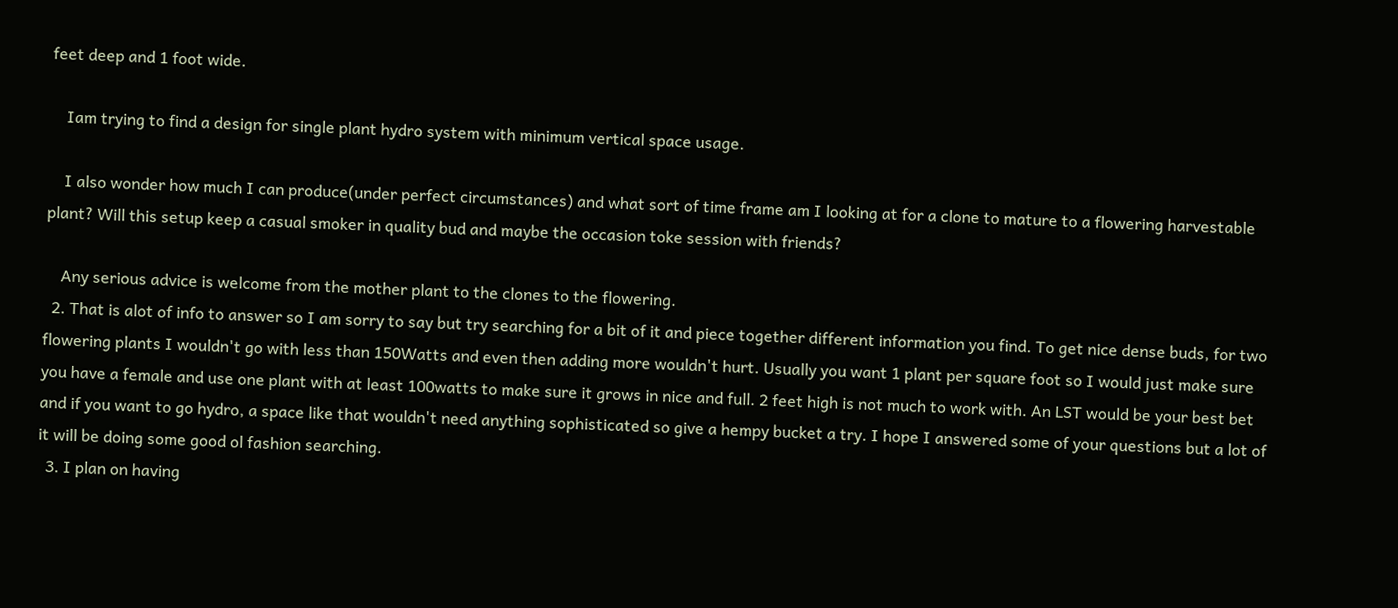feet deep and 1 foot wide.

    Iam trying to find a design for single plant hydro system with minimum vertical space usage.

    I also wonder how much I can produce(under perfect circumstances) and what sort of time frame am I looking at for a clone to mature to a flowering harvestable plant? Will this setup keep a casual smoker in quality bud and maybe the occasion toke session with friends?

    Any serious advice is welcome from the mother plant to the clones to the flowering.
  2. That is alot of info to answer so I am sorry to say but try searching for a bit of it and piece together different information you find. To get nice dense buds, for two flowering plants I wouldn't go with less than 150Watts and even then adding more wouldn't hurt. Usually you want 1 plant per square foot so I would just make sure you have a female and use one plant with at least 100watts to make sure it grows in nice and full. 2 feet high is not much to work with. An LST would be your best bet and if you want to go hydro, a space like that wouldn't need anything sophisticated so give a hempy bucket a try. I hope I answered some of your questions but a lot of it will be doing some good ol fashion searching.
  3. I plan on having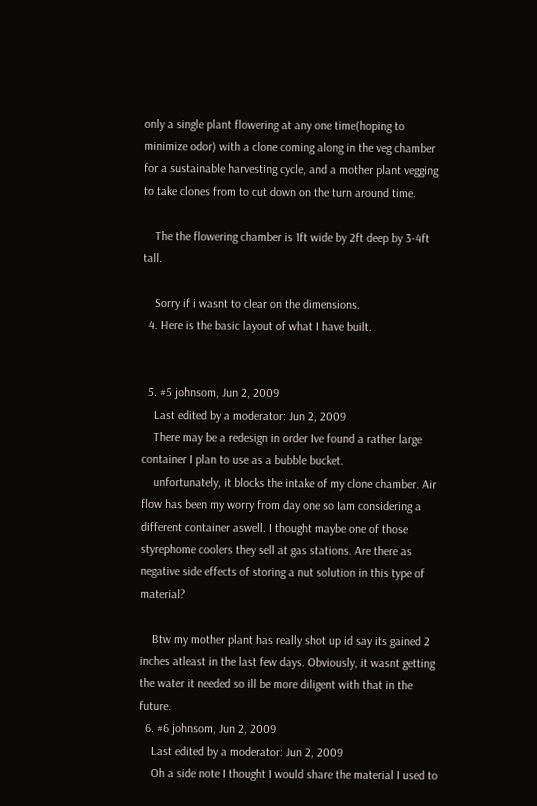only a single plant flowering at any one time(hoping to minimize odor) with a clone coming along in the veg chamber for a sustainable harvesting cycle, and a mother plant vegging to take clones from to cut down on the turn around time.

    The the flowering chamber is 1ft wide by 2ft deep by 3-4ft tall.

    Sorry if i wasnt to clear on the dimensions.
  4. Here is the basic layout of what I have built.


  5. #5 johnsom, Jun 2, 2009
    Last edited by a moderator: Jun 2, 2009
    There may be a redesign in order Ive found a rather large container I plan to use as a bubble bucket.
    unfortunately, it blocks the intake of my clone chamber. Air flow has been my worry from day one so Iam considering a different container aswell. I thought maybe one of those styrephome coolers they sell at gas stations. Are there as negative side effects of storing a nut solution in this type of material?

    Btw my mother plant has really shot up id say its gained 2 inches atleast in the last few days. Obviously, it wasnt getting the water it needed so ill be more diligent with that in the future.
  6. #6 johnsom, Jun 2, 2009
    Last edited by a moderator: Jun 2, 2009
    Oh a side note I thought I would share the material I used to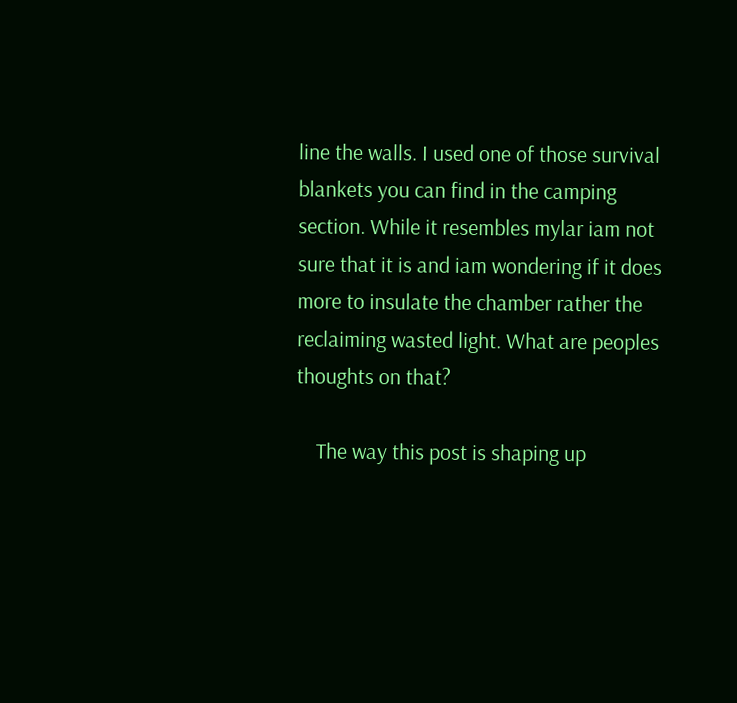line the walls. I used one of those survival blankets you can find in the camping section. While it resembles mylar iam not sure that it is and iam wondering if it does more to insulate the chamber rather the reclaiming wasted light. What are peoples thoughts on that?

    The way this post is shaping up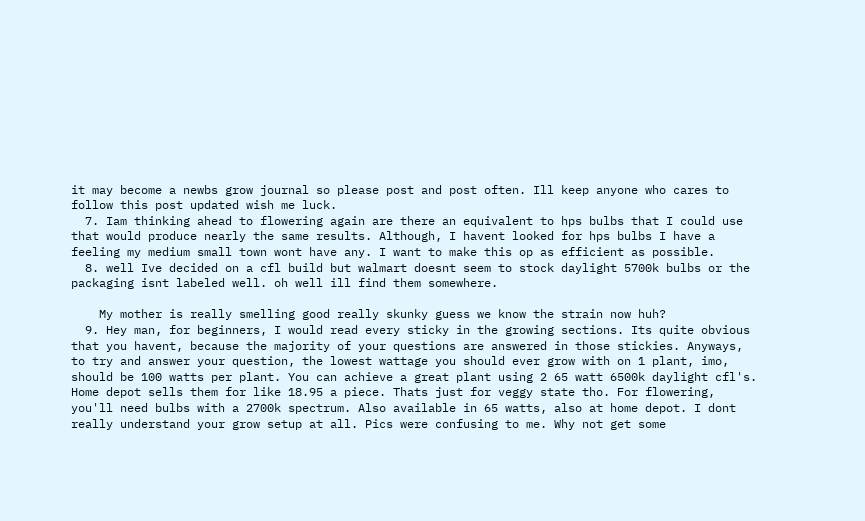it may become a newbs grow journal so please post and post often. Ill keep anyone who cares to follow this post updated wish me luck.
  7. Iam thinking ahead to flowering again are there an equivalent to hps bulbs that I could use that would produce nearly the same results. Although, I havent looked for hps bulbs I have a feeling my medium small town wont have any. I want to make this op as efficient as possible.
  8. well Ive decided on a cfl build but walmart doesnt seem to stock daylight 5700k bulbs or the packaging isnt labeled well. oh well ill find them somewhere.

    My mother is really smelling good really skunky guess we know the strain now huh?
  9. Hey man, for beginners, I would read every sticky in the growing sections. Its quite obvious that you havent, because the majority of your questions are answered in those stickies. Anyways, to try and answer your question, the lowest wattage you should ever grow with on 1 plant, imo, should be 100 watts per plant. You can achieve a great plant using 2 65 watt 6500k daylight cfl's. Home depot sells them for like 18.95 a piece. Thats just for veggy state tho. For flowering, you'll need bulbs with a 2700k spectrum. Also available in 65 watts, also at home depot. I dont really understand your grow setup at all. Pics were confusing to me. Why not get some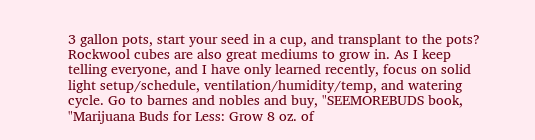3 gallon pots, start your seed in a cup, and transplant to the pots? Rockwool cubes are also great mediums to grow in. As I keep telling everyone, and I have only learned recently, focus on solid light setup/schedule, ventilation/humidity/temp, and watering cycle. Go to barnes and nobles and buy, "SEEMOREBUDS book, "Marijuana Buds for Less: Grow 8 oz. of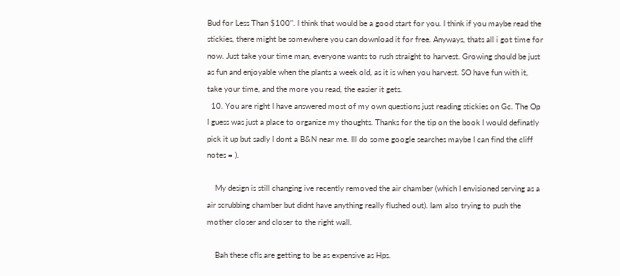Bud for Less Than $100". I think that would be a good start for you. I think if you maybe read the stickies, there might be somewhere you can download it for free. Anyways, thats all i got time for now. Just take your time man, everyone wants to rush straight to harvest. Growing should be just as fun and enjoyable when the plants a week old, as it is when you harvest. SO have fun with it, take your time, and the more you read, the easier it gets.
  10. You are right I have answered most of my own questions just reading stickies on Gc. The Op I guess was just a place to organize my thoughts. Thanks for the tip on the book I would definatly pick it up but sadly I dont a B&N near me. Ill do some google searches maybe I can find the cliff notes = ).

    My design is still changing ive recently removed the air chamber (which I envisioned serving as a air scrubbing chamber but didnt have anything really flushed out). Iam also trying to push the mother closer and closer to the right wall.

    Bah these cfls are getting to be as expensive as Hps.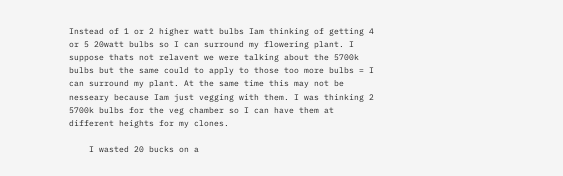Instead of 1 or 2 higher watt bulbs Iam thinking of getting 4 or 5 20watt bulbs so I can surround my flowering plant. I suppose thats not relavent we were talking about the 5700k bulbs but the same could to apply to those too more bulbs = I can surround my plant. At the same time this may not be nesseary because Iam just vegging with them. I was thinking 2 5700k bulbs for the veg chamber so I can have them at different heights for my clones.

    I wasted 20 bucks on a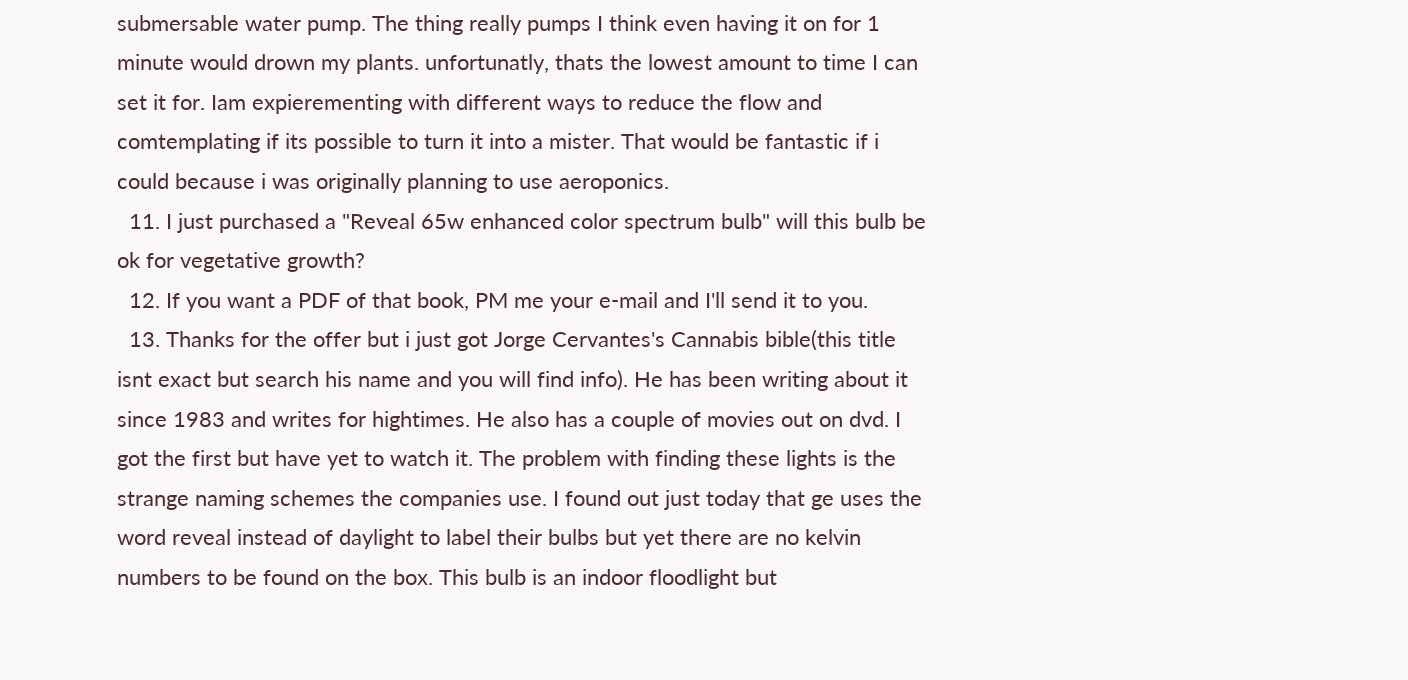submersable water pump. The thing really pumps I think even having it on for 1 minute would drown my plants. unfortunatly, thats the lowest amount to time I can set it for. Iam expierementing with different ways to reduce the flow and comtemplating if its possible to turn it into a mister. That would be fantastic if i could because i was originally planning to use aeroponics.
  11. I just purchased a "Reveal 65w enhanced color spectrum bulb" will this bulb be ok for vegetative growth?
  12. If you want a PDF of that book, PM me your e-mail and I'll send it to you.
  13. Thanks for the offer but i just got Jorge Cervantes's Cannabis bible(this title isnt exact but search his name and you will find info). He has been writing about it since 1983 and writes for hightimes. He also has a couple of movies out on dvd. I got the first but have yet to watch it. The problem with finding these lights is the strange naming schemes the companies use. I found out just today that ge uses the word reveal instead of daylight to label their bulbs but yet there are no kelvin numbers to be found on the box. This bulb is an indoor floodlight but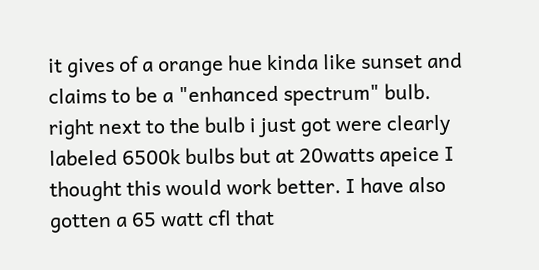it gives of a orange hue kinda like sunset and claims to be a "enhanced spectrum" bulb. right next to the bulb i just got were clearly labeled 6500k bulbs but at 20watts apeice I thought this would work better. I have also gotten a 65 watt cfl that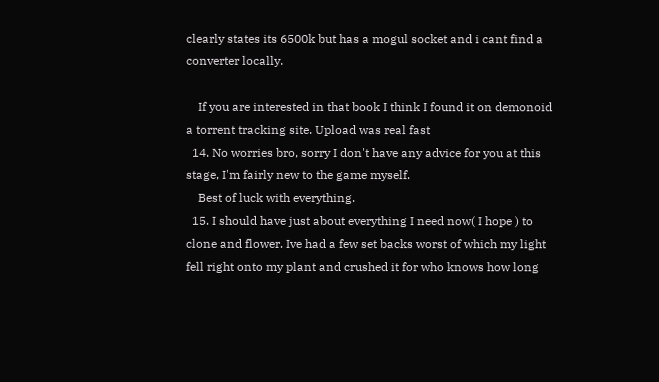clearly states its 6500k but has a mogul socket and i cant find a converter locally.

    If you are interested in that book I think I found it on demonoid a torrent tracking site. Upload was real fast
  14. No worries bro, sorry I don't have any advice for you at this stage, I'm fairly new to the game myself.
    Best of luck with everything.
  15. I should have just about everything I need now( I hope ) to clone and flower. Ive had a few set backs worst of which my light fell right onto my plant and crushed it for who knows how long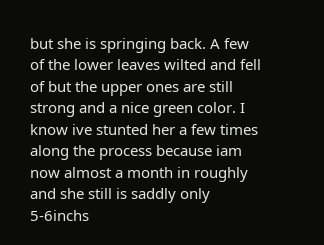but she is springing back. A few of the lower leaves wilted and fell of but the upper ones are still strong and a nice green color. I know ive stunted her a few times along the process because iam now almost a month in roughly and she still is saddly only 5-6inchs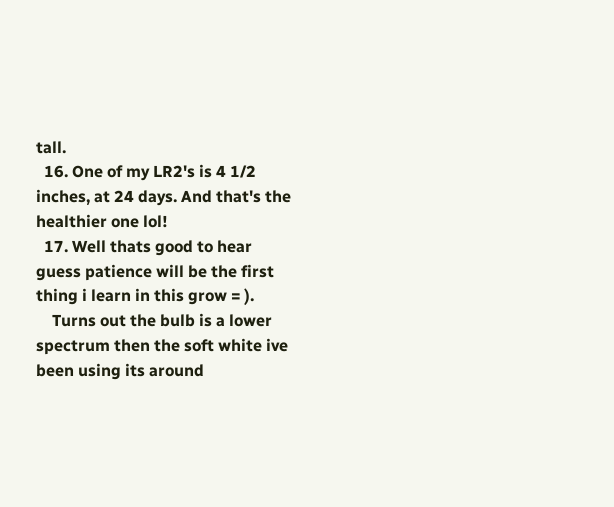tall.
  16. One of my LR2's is 4 1/2 inches, at 24 days. And that's the healthier one lol!
  17. Well thats good to hear guess patience will be the first thing i learn in this grow = ).
    Turns out the bulb is a lower spectrum then the soft white ive been using its around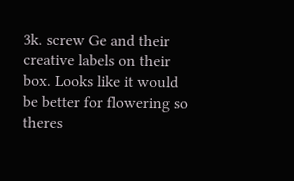3k. screw Ge and their creative labels on their box. Looks like it would be better for flowering so theres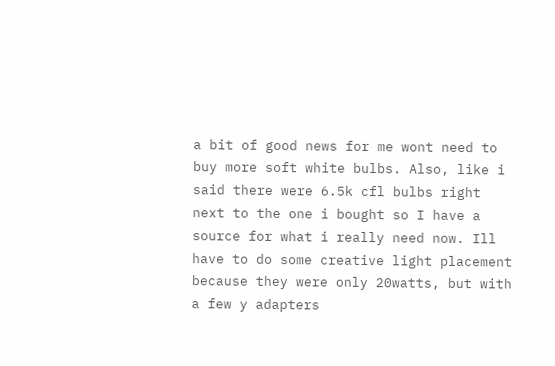a bit of good news for me wont need to buy more soft white bulbs. Also, like i said there were 6.5k cfl bulbs right next to the one i bought so I have a source for what i really need now. Ill have to do some creative light placement because they were only 20watts, but with a few y adapters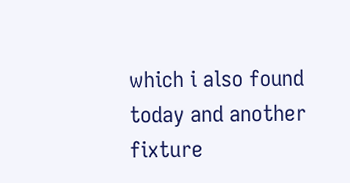which i also found today and another fixture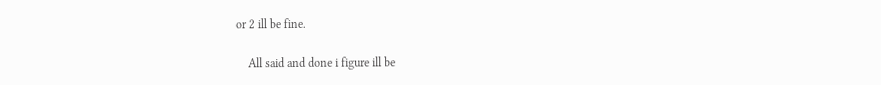or 2 ill be fine.

    All said and done i figure ill be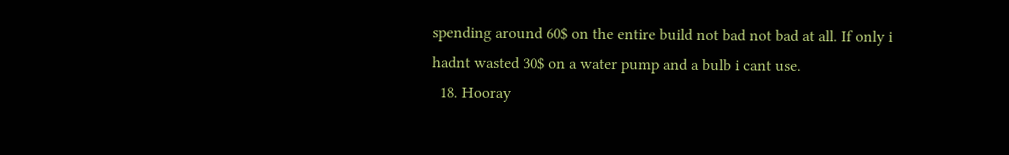spending around 60$ on the entire build not bad not bad at all. If only i hadnt wasted 30$ on a water pump and a bulb i cant use.
  18. Hooray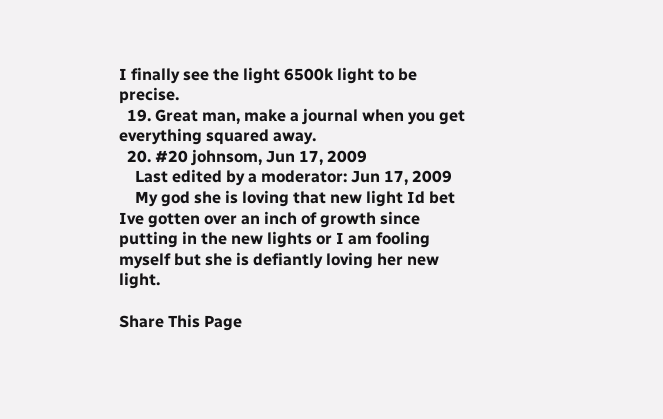I finally see the light 6500k light to be precise.
  19. Great man, make a journal when you get everything squared away.
  20. #20 johnsom, Jun 17, 2009
    Last edited by a moderator: Jun 17, 2009
    My god she is loving that new light Id bet Ive gotten over an inch of growth since putting in the new lights or I am fooling myself but she is defiantly loving her new light.

Share This Page